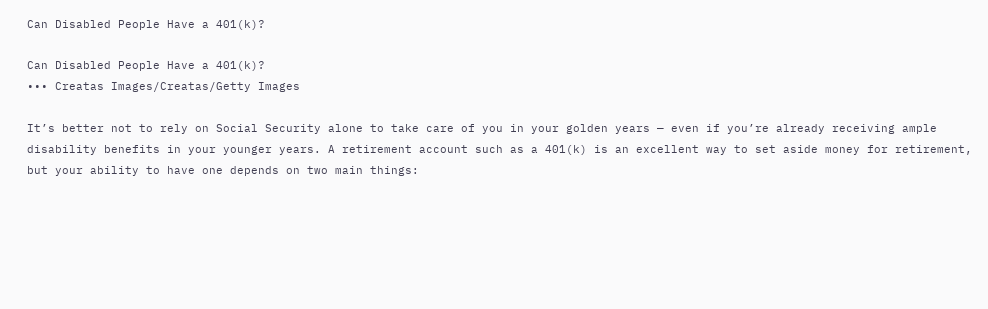Can Disabled People Have a 401(k)?

Can Disabled People Have a 401(k)?
••• Creatas Images/Creatas/Getty Images

It’s better not to rely on Social Security alone to take care of you in your golden years — even if you’re already receiving ample disability benefits in your younger years. A retirement account such as a 401(k) is an excellent way to set aside money for retirement, but your ability to have one depends on two main things: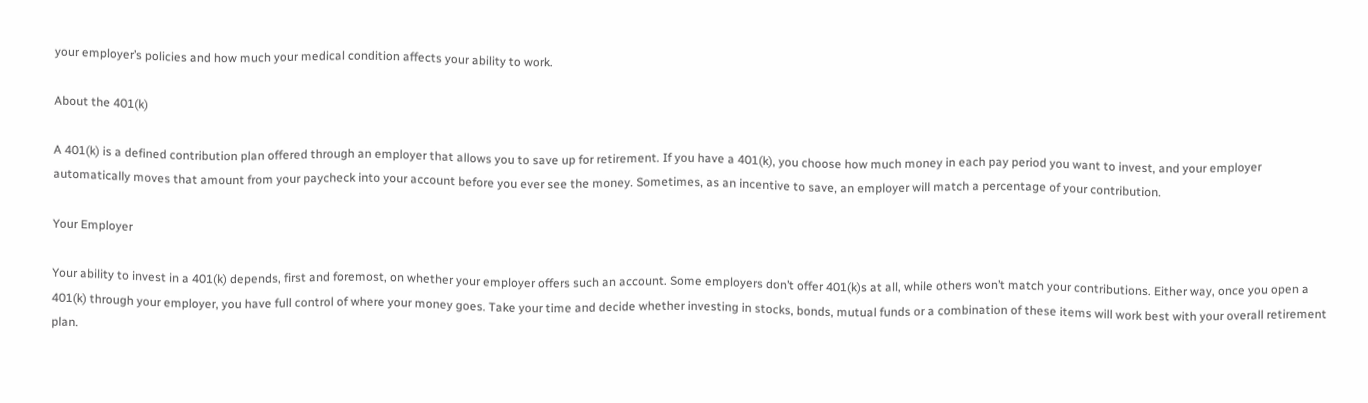your employer’s policies and how much your medical condition affects your ability to work.

About the 401(k)

A 401(k) is a defined contribution plan offered through an employer that allows you to save up for retirement. If you have a 401(k), you choose how much money in each pay period you want to invest, and your employer automatically moves that amount from your paycheck into your account before you ever see the money. Sometimes, as an incentive to save, an employer will match a percentage of your contribution.

Your Employer

Your ability to invest in a 401(k) depends, first and foremost, on whether your employer offers such an account. Some employers don’t offer 401(k)s at all, while others won’t match your contributions. Either way, once you open a 401(k) through your employer, you have full control of where your money goes. Take your time and decide whether investing in stocks, bonds, mutual funds or a combination of these items will work best with your overall retirement plan.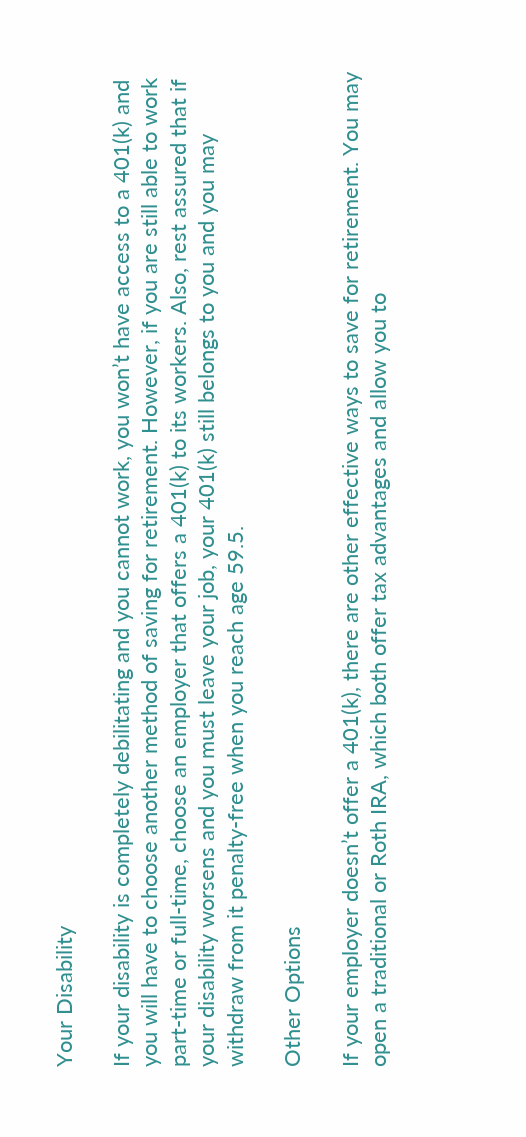Your Disability

If your disability is completely debilitating and you cannot work, you won’t have access to a 401(k) and you will have to choose another method of saving for retirement. However, if you are still able to work part-time or full-time, choose an employer that offers a 401(k) to its workers. Also, rest assured that if your disability worsens and you must leave your job, your 401(k) still belongs to you and you may withdraw from it penalty-free when you reach age 59.5.

Other Options

If your employer doesn’t offer a 401(k), there are other effective ways to save for retirement. You may open a traditional or Roth IRA, which both offer tax advantages and allow you to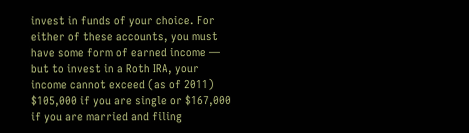invest in funds of your choice. For either of these accounts, you must have some form of earned income — but to invest in a Roth IRA, your income cannot exceed (as of 2011) $105,000 if you are single or $167,000 if you are married and filing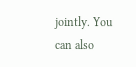jointly. You can also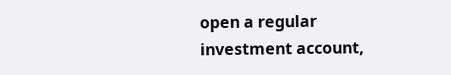open a regular investment account,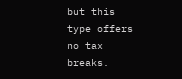but this type offers no tax breaks.